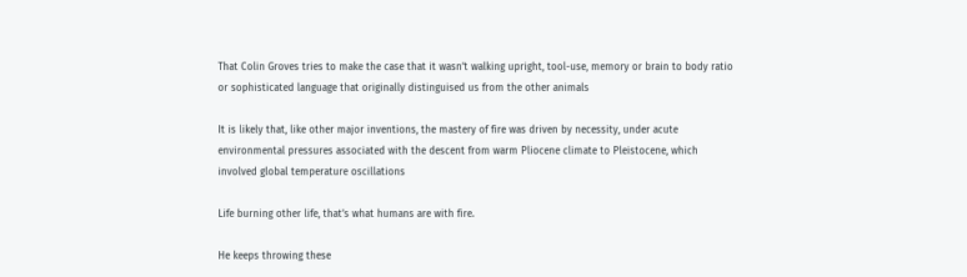That Colin Groves tries to make the case that it wasn’t walking upright, tool-use, memory or brain to body ratio or sophisticated language that originally distinguised us from the other animals

It is likely that, like other major inventions, the mastery of fire was driven by necessity, under acute environmental pressures associated with the descent from warm Pliocene climate to Pleistocene, which involved global temperature oscillations

Life burning other life, that’s what humans are with fire.

He keeps throwing these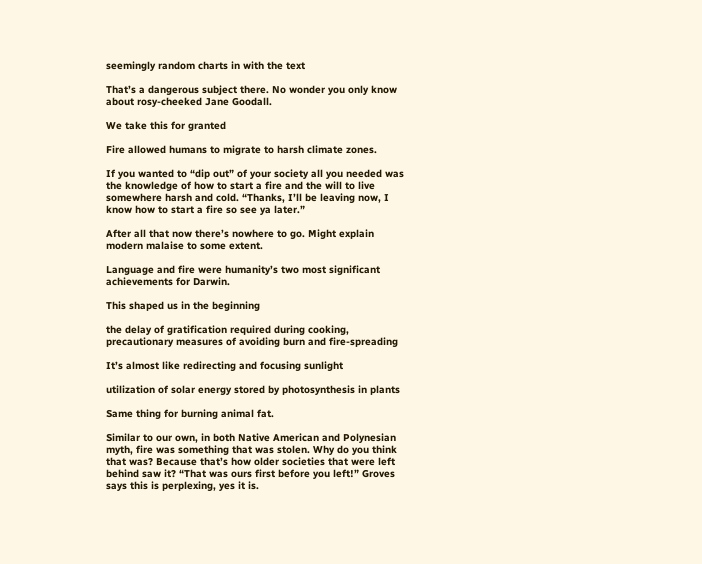seemingly random charts in with the text

That’s a dangerous subject there. No wonder you only know about rosy-cheeked Jane Goodall.

We take this for granted

Fire allowed humans to migrate to harsh climate zones.

If you wanted to “dip out” of your society all you needed was the knowledge of how to start a fire and the will to live somewhere harsh and cold. “Thanks, I’ll be leaving now, I know how to start a fire so see ya later.”

After all that now there’s nowhere to go. Might explain modern malaise to some extent.

Language and fire were humanity’s two most significant achievements for Darwin.

This shaped us in the beginning

the delay of gratification required during cooking, precautionary measures of avoiding burn and fire-spreading

It’s almost like redirecting and focusing sunlight

utilization of solar energy stored by photosynthesis in plants

Same thing for burning animal fat.

Similar to our own, in both Native American and Polynesian myth, fire was something that was stolen. Why do you think that was? Because that’s how older societies that were left behind saw it? “That was ours first before you left!” Groves says this is perplexing, yes it is.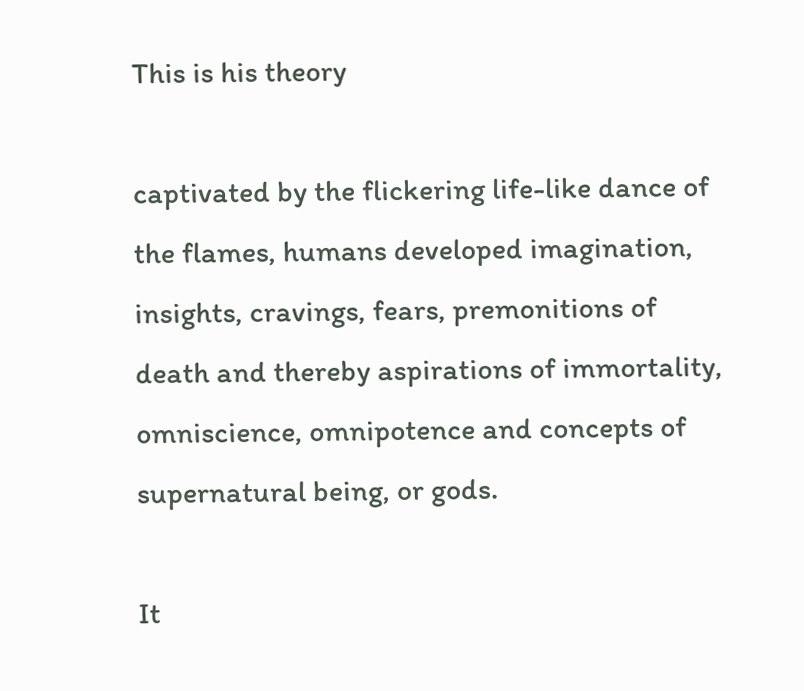This is his theory

captivated by the flickering life-like dance of the flames, humans developed imagination, insights, cravings, fears, premonitions of death and thereby aspirations of immortality, omniscience, omnipotence and concepts of supernatural being, or gods.

It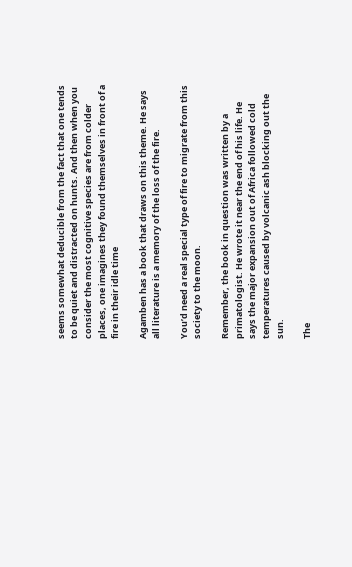seems somewhat deducible from the fact that one tends to be quiet and distracted on hunts. And then when you consider the most cognitive species are from colder places, one imagines they found themselves in front of a fire in their idle time

Agamben has a book that draws on this theme. He says all literature is a memory of the loss of the fire.

You’d need a real special type of fire to migrate from this society to the moon.

Remember, the book in question was written by a primatologist. He wrote it near the end of his life. He says the major expansion out of Africa followed cold temperatures caused by volcanic ash blocking out the sun.

The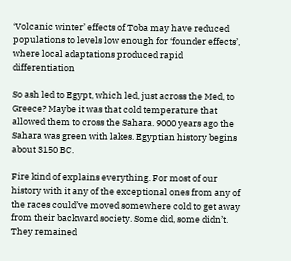‘Volcanic winter’ effects of Toba may have reduced populations to levels low enough for ‘founder effects’, where local adaptations produced rapid differentiation

So ash led to Egypt, which led, just across the Med, to Greece? Maybe it was that cold temperature that allowed them to cross the Sahara. 9000 years ago the Sahara was green with lakes. Egyptian history begins about 3150 BC.

Fire kind of explains everything. For most of our history with it any of the exceptional ones from any of the races could’ve moved somewhere cold to get away from their backward society. Some did, some didn’t. They remained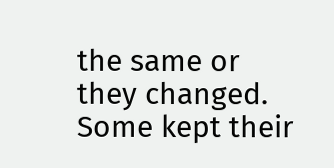the same or they changed. Some kept their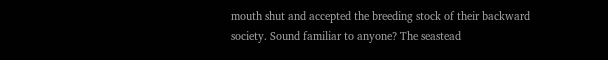mouth shut and accepted the breeding stock of their backward society. Sound familiar to anyone? The seastead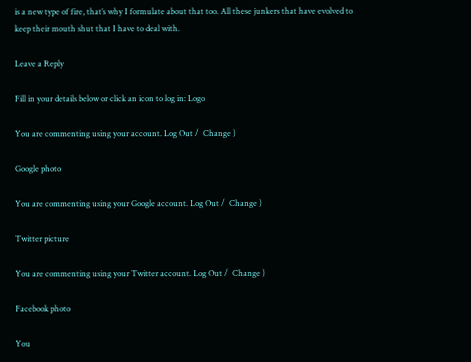is a new type of fire, that’s why I formulate about that too. All these junkers that have evolved to keep their mouth shut that I have to deal with.

Leave a Reply

Fill in your details below or click an icon to log in: Logo

You are commenting using your account. Log Out /  Change )

Google photo

You are commenting using your Google account. Log Out /  Change )

Twitter picture

You are commenting using your Twitter account. Log Out /  Change )

Facebook photo

You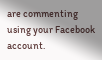are commenting using your Facebook account.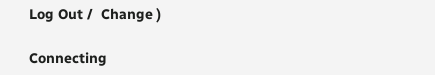Log Out /  Change )

Connecting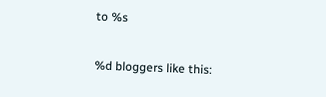to %s

%d bloggers like this: